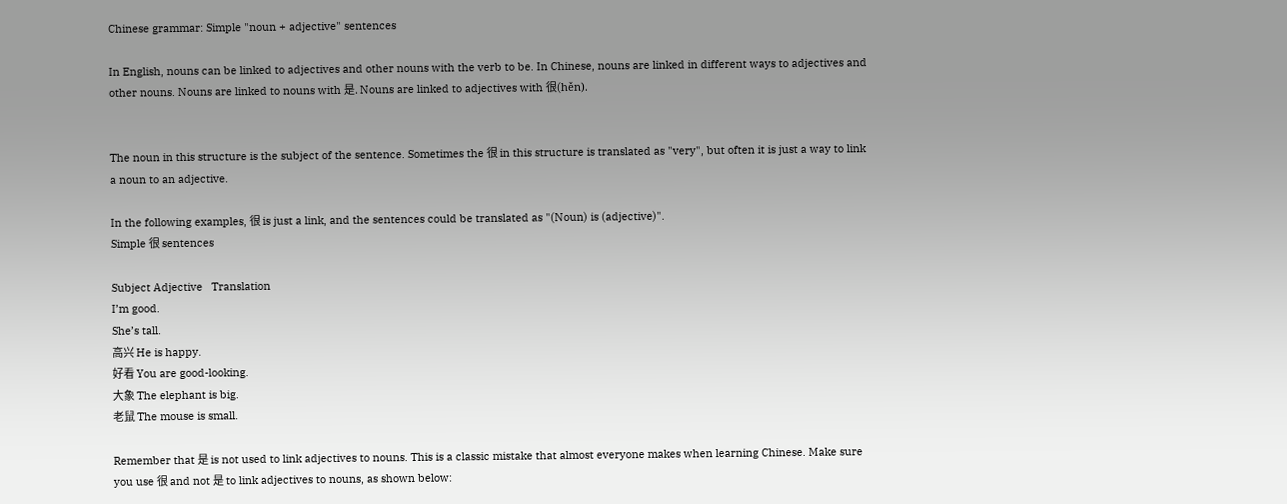Chinese grammar: Simple "noun + adjective" sentences

In English, nouns can be linked to adjectives and other nouns with the verb to be. In Chinese, nouns are linked in different ways to adjectives and other nouns. Nouns are linked to nouns with 是. Nouns are linked to adjectives with 很(hěn).


The noun in this structure is the subject of the sentence. Sometimes the 很 in this structure is translated as "very", but often it is just a way to link a noun to an adjective.

In the following examples, 很 is just a link, and the sentences could be translated as "(Noun) is (adjective)".
Simple 很 sentences

Subject Adjective   Translation
I’m good.
She’s tall.
高兴 He is happy.
好看 You are good-looking.
大象 The elephant is big.
老鼠 The mouse is small.

Remember that 是 is not used to link adjectives to nouns. This is a classic mistake that almost everyone makes when learning Chinese. Make sure you use 很 and not 是 to link adjectives to nouns, as shown below: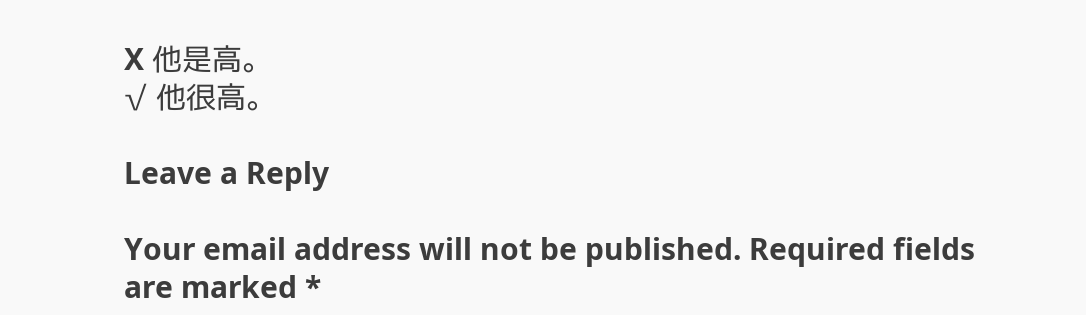X 他是高。
√ 他很高。

Leave a Reply

Your email address will not be published. Required fields are marked *